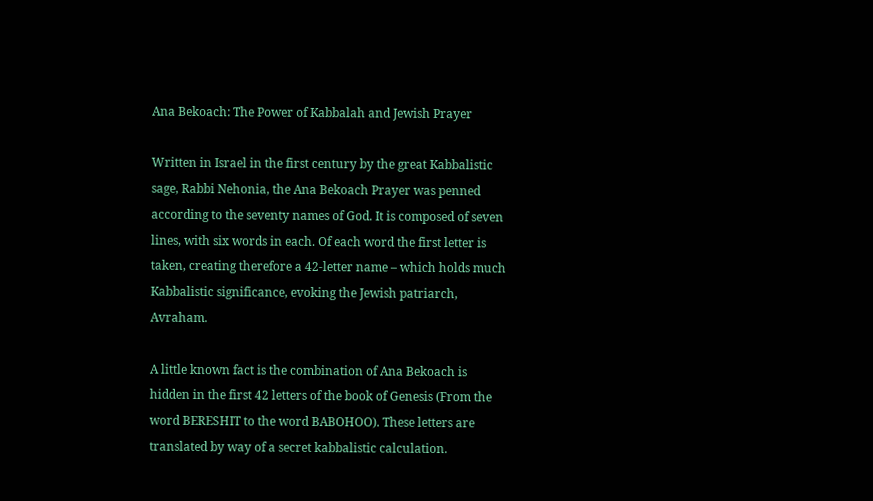Ana Bekoach: The Power of Kabbalah and Jewish Prayer

Written in Israel in the first century by the great Kabbalistic sage, Rabbi Nehonia, the Ana Bekoach Prayer was penned according to the seventy names of God. It is composed of seven lines, with six words in each. Of each word the first letter is taken, creating therefore a 42-letter name – which holds much Kabbalistic significance, evoking the Jewish patriarch, Avraham.

A little known fact is the combination of Ana Bekoach is hidden in the first 42 letters of the book of Genesis (From the word BERESHIT to the word BABOHOO). These letters are translated by way of a secret kabbalistic calculation.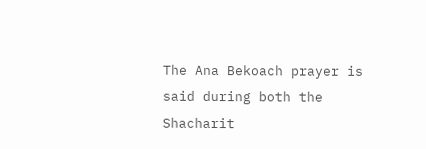The Ana Bekoach prayer is said during both the Shacharit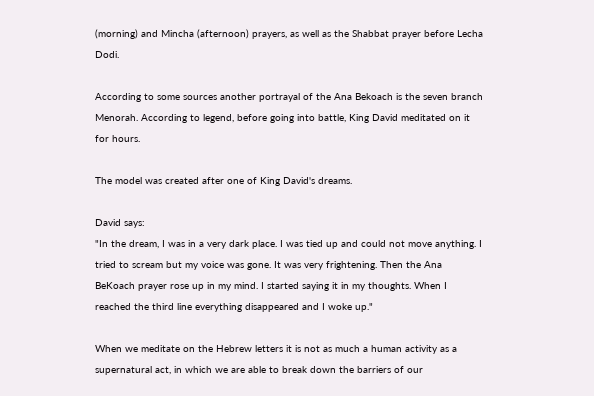(morning) and Mincha (afternoon) prayers, as well as the Shabbat prayer before Lecha Dodi.

According to some sources another portrayal of the Ana Bekoach is the seven branch Menorah. According to legend, before going into battle, King David meditated on it for hours.

The model was created after one of King David's dreams.

David says:
"In the dream, I was in a very dark place. I was tied up and could not move anything. I tried to scream but my voice was gone. It was very frightening. Then the Ana BeKoach prayer rose up in my mind. I started saying it in my thoughts. When I reached the third line everything disappeared and I woke up."

When we meditate on the Hebrew letters it is not as much a human activity as a supernatural act, in which we are able to break down the barriers of our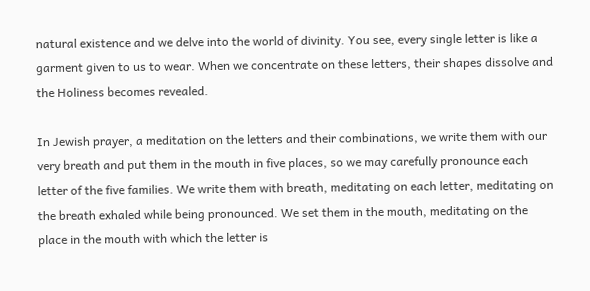natural existence and we delve into the world of divinity. You see, every single letter is like a garment given to us to wear. When we concentrate on these letters, their shapes dissolve and the Holiness becomes revealed.

In Jewish prayer, a meditation on the letters and their combinations, we write them with our very breath and put them in the mouth in five places, so we may carefully pronounce each letter of the five families. We write them with breath, meditating on each letter, meditating on the breath exhaled while being pronounced. We set them in the mouth, meditating on the place in the mouth with which the letter is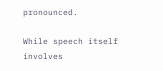pronounced.

While speech itself involves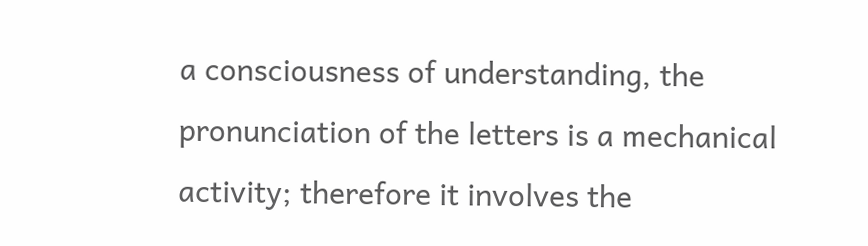a consciousness of understanding, the pronunciation of the letters is a mechanical activity; therefore it involves the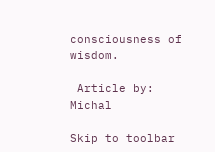consciousness of wisdom.

 Article by: Michal

Skip to toolbar